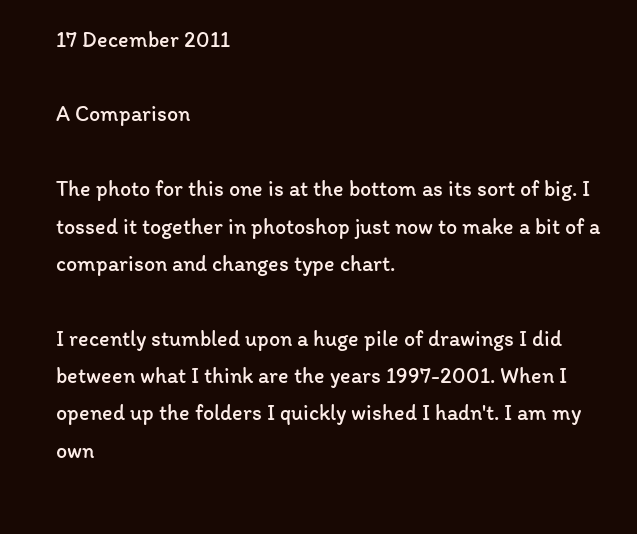17 December 2011

A Comparison

The photo for this one is at the bottom as its sort of big. I tossed it together in photoshop just now to make a bit of a comparison and changes type chart.

I recently stumbled upon a huge pile of drawings I did between what I think are the years 1997-2001. When I opened up the folders I quickly wished I hadn't. I am my own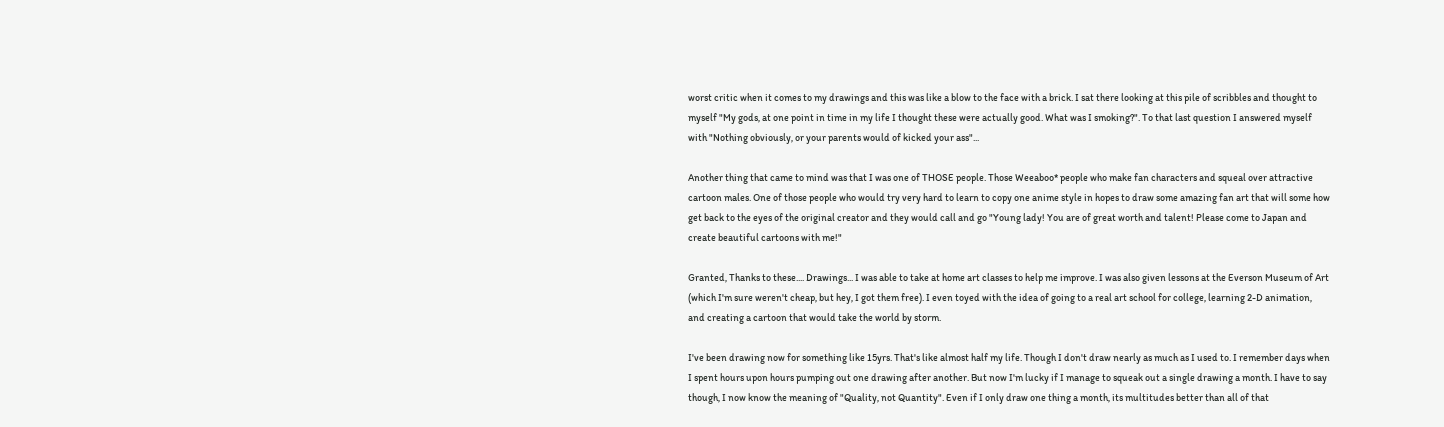worst critic when it comes to my drawings and this was like a blow to the face with a brick. I sat there looking at this pile of scribbles and thought to myself "My gods, at one point in time in my life I thought these were actually good. What was I smoking?". To that last question I answered myself with "Nothing obviously, or your parents would of kicked your ass"...

Another thing that came to mind was that I was one of THOSE people. Those Weeaboo* people who make fan characters and squeal over attractive cartoon males. One of those people who would try very hard to learn to copy one anime style in hopes to draw some amazing fan art that will some how get back to the eyes of the original creator and they would call and go "Young lady! You are of great worth and talent! Please come to Japan and create beautiful cartoons with me!"

Granted, Thanks to these.... Drawings... I was able to take at home art classes to help me improve. I was also given lessons at the Everson Museum of Art (which I'm sure weren't cheap, but hey, I got them free). I even toyed with the idea of going to a real art school for college, learning 2-D animation, and creating a cartoon that would take the world by storm.

I've been drawing now for something like 15yrs. That's like almost half my life. Though I don't draw nearly as much as I used to. I remember days when I spent hours upon hours pumping out one drawing after another. But now I'm lucky if I manage to squeak out a single drawing a month. I have to say though, I now know the meaning of "Quality, not Quantity". Even if I only draw one thing a month, its multitudes better than all of that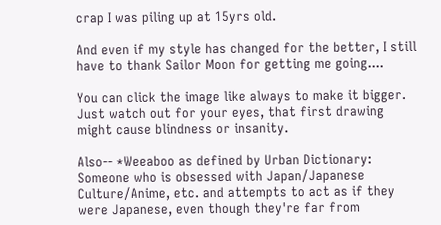crap I was piling up at 15yrs old.

And even if my style has changed for the better, I still have to thank Sailor Moon for getting me going....

You can click the image like always to make it bigger. Just watch out for your eyes, that first drawing might cause blindness or insanity.

Also-- *Weeaboo as defined by Urban Dictionary: Someone who is obsessed with Japan/Japanese Culture/Anime, etc. and attempts to act as if they were Japanese, even though they're far from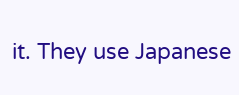it. They use Japanese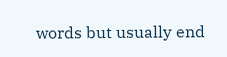words but usually end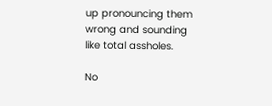up pronouncing them wrong and sounding like total assholes.

No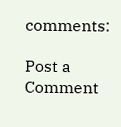comments:

Post a Comment